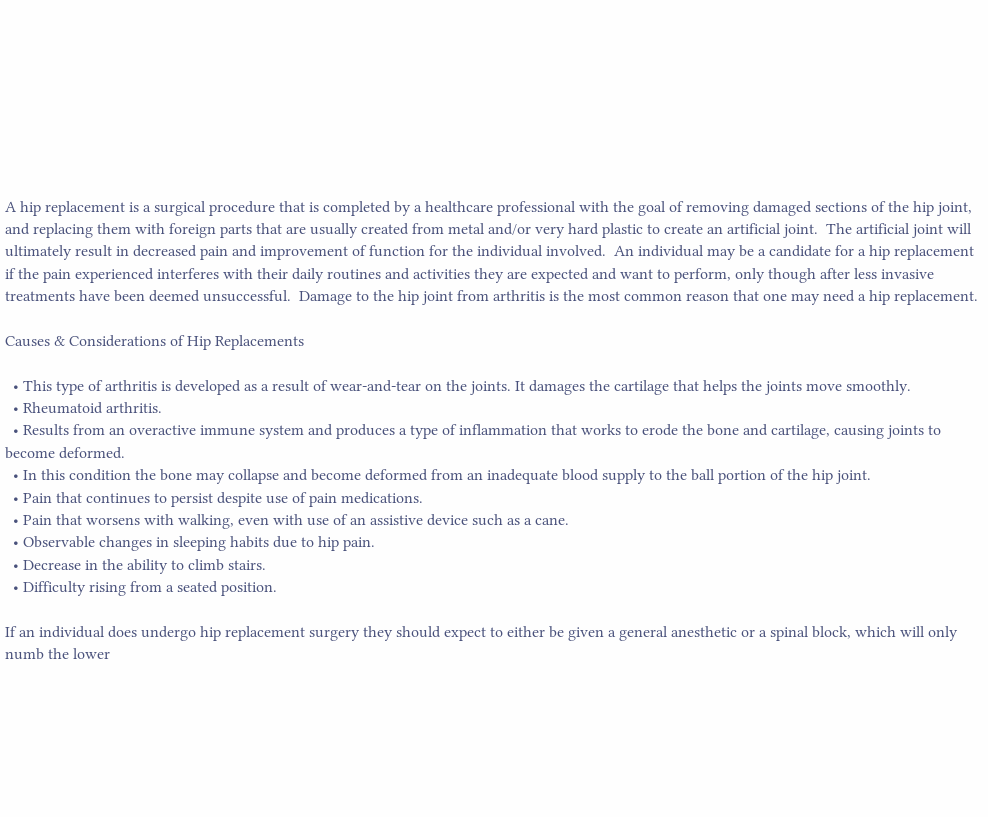A hip replacement is a surgical procedure that is completed by a healthcare professional with the goal of removing damaged sections of the hip joint, and replacing them with foreign parts that are usually created from metal and/or very hard plastic to create an artificial joint.  The artificial joint will ultimately result in decreased pain and improvement of function for the individual involved.  An individual may be a candidate for a hip replacement if the pain experienced interferes with their daily routines and activities they are expected and want to perform, only though after less invasive treatments have been deemed unsuccessful.  Damage to the hip joint from arthritis is the most common reason that one may need a hip replacement.

Causes & Considerations of Hip Replacements

  • This type of arthritis is developed as a result of wear-and-tear on the joints. It damages the cartilage that helps the joints move smoothly.
  • Rheumatoid arthritis.
  • Results from an overactive immune system and produces a type of inflammation that works to erode the bone and cartilage, causing joints to become deformed.
  • In this condition the bone may collapse and become deformed from an inadequate blood supply to the ball portion of the hip joint.
  • Pain that continues to persist despite use of pain medications.
  • Pain that worsens with walking, even with use of an assistive device such as a cane.
  • Observable changes in sleeping habits due to hip pain.
  • Decrease in the ability to climb stairs.
  • Difficulty rising from a seated position.

If an individual does undergo hip replacement surgery they should expect to either be given a general anesthetic or a spinal block, which will only numb the lower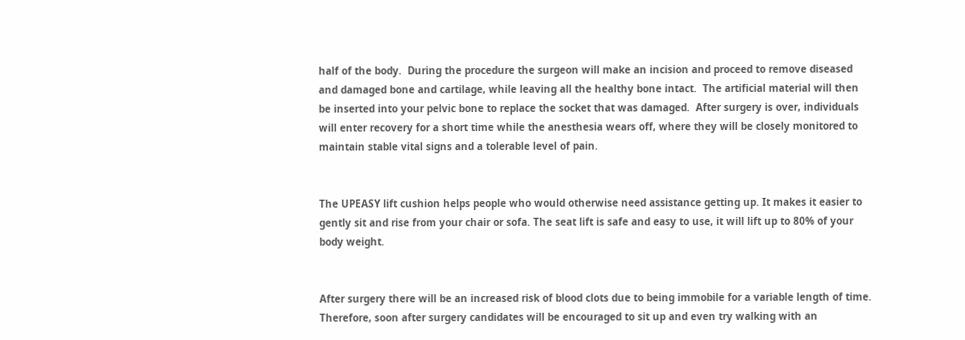half of the body.  During the procedure the surgeon will make an incision and proceed to remove diseased and damaged bone and cartilage, while leaving all the healthy bone intact.  The artificial material will then be inserted into your pelvic bone to replace the socket that was damaged.  After surgery is over, individuals will enter recovery for a short time while the anesthesia wears off, where they will be closely monitored to maintain stable vital signs and a tolerable level of pain.


The UPEASY lift cushion helps people who would otherwise need assistance getting up. It makes it easier to gently sit and rise from your chair or sofa. The seat lift is safe and easy to use, it will lift up to 80% of your body weight.


After surgery there will be an increased risk of blood clots due to being immobile for a variable length of time.  Therefore, soon after surgery candidates will be encouraged to sit up and even try walking with an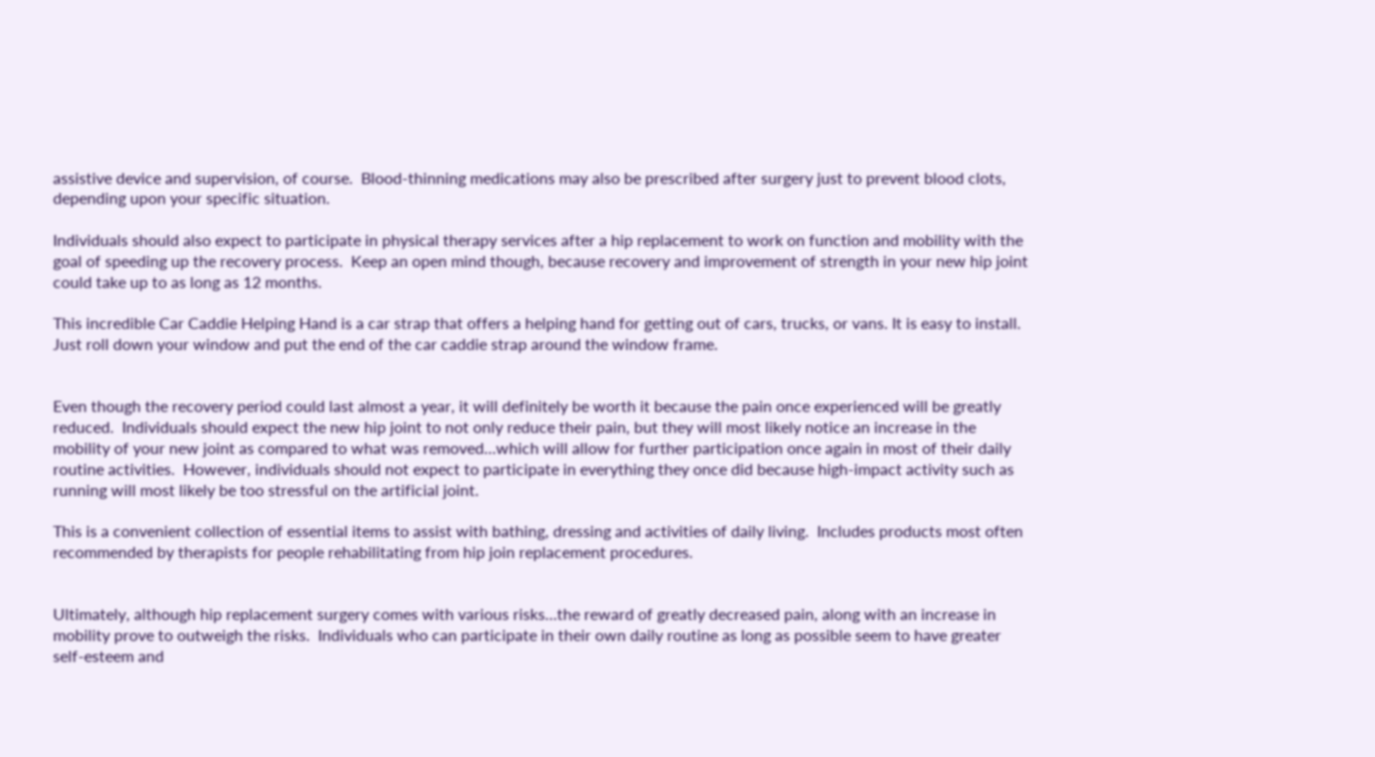assistive device and supervision, of course.  Blood-thinning medications may also be prescribed after surgery just to prevent blood clots, depending upon your specific situation.

Individuals should also expect to participate in physical therapy services after a hip replacement to work on function and mobility with the goal of speeding up the recovery process.  Keep an open mind though, because recovery and improvement of strength in your new hip joint could take up to as long as 12 months.

This incredible Car Caddie Helping Hand is a car strap that offers a helping hand for getting out of cars, trucks, or vans. It is easy to install. Just roll down your window and put the end of the car caddie strap around the window frame.


Even though the recovery period could last almost a year, it will definitely be worth it because the pain once experienced will be greatly reduced.  Individuals should expect the new hip joint to not only reduce their pain, but they will most likely notice an increase in the mobility of your new joint as compared to what was removed…which will allow for further participation once again in most of their daily routine activities.  However, individuals should not expect to participate in everything they once did because high-impact activity such as running will most likely be too stressful on the artificial joint.

This is a convenient collection of essential items to assist with bathing, dressing and activities of daily living.  Includes products most often recommended by therapists for people rehabilitating from hip join replacement procedures.


Ultimately, although hip replacement surgery comes with various risks…the reward of greatly decreased pain, along with an increase in mobility prove to outweigh the risks.  Individuals who can participate in their own daily routine as long as possible seem to have greater self-esteem and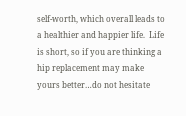self-worth, which overall leads to a healthier and happier life.  Life is short, so if you are thinking a hip replacement may make yours better…do not hesitate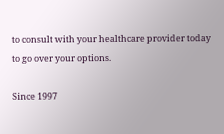to consult with your healthcare provider today to go over your options.

Since 1997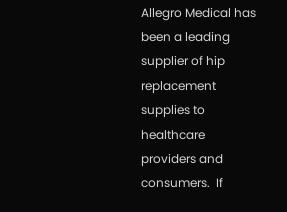Allegro Medical has been a leading supplier of hip replacement supplies to healthcare providers and consumers.  If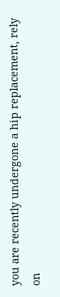you are recently undergone a hip replacement, rely on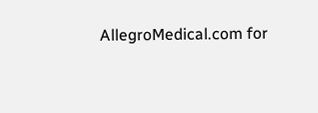AllegroMedical.com for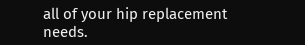all of your hip replacement needs.